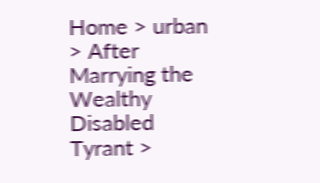Home > urban > After Marrying the Wealthy Disabled Tyrant >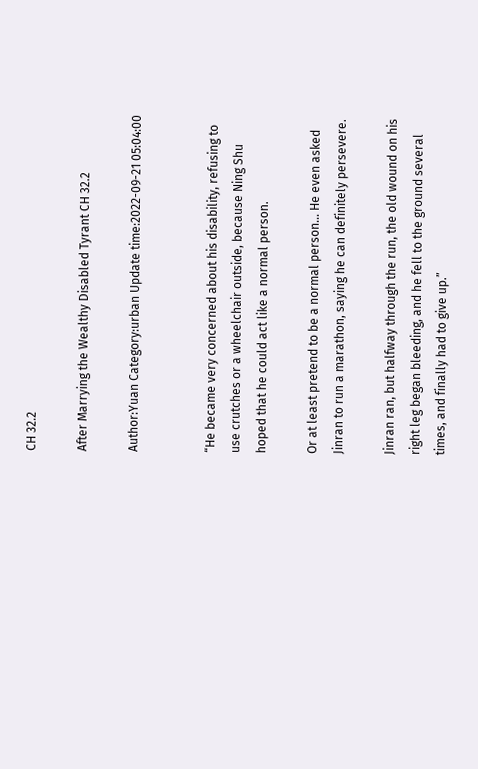CH 32.2

After Marrying the Wealthy Disabled Tyrant CH 32.2

Author:Yuan Category:urban Update time:2022-09-21 05:04:00


“He became very concerned about his disability, refusing to use crutches or a wheelchair outside, because Ning Shu hoped that he could act like a normal person.

Or at least pretend to be a normal person… He even asked Jinran to run a marathon, saying he can definitely persevere.

Jinran ran, but halfway through the run, the old wound on his right leg began bleeding, and he fell to the ground several times, and finally had to give up.”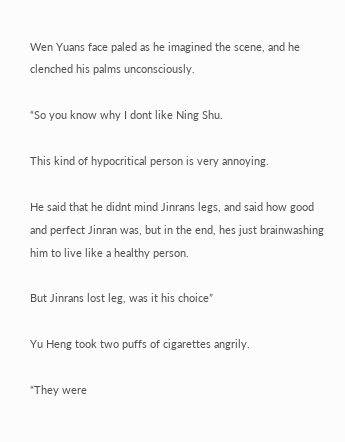Wen Yuans face paled as he imagined the scene, and he clenched his palms unconsciously.

“So you know why I dont like Ning Shu.

This kind of hypocritical person is very annoying.

He said that he didnt mind Jinrans legs, and said how good and perfect Jinran was, but in the end, hes just brainwashing him to live like a healthy person.

But Jinrans lost leg, was it his choice”

Yu Heng took two puffs of cigarettes angrily.

“They were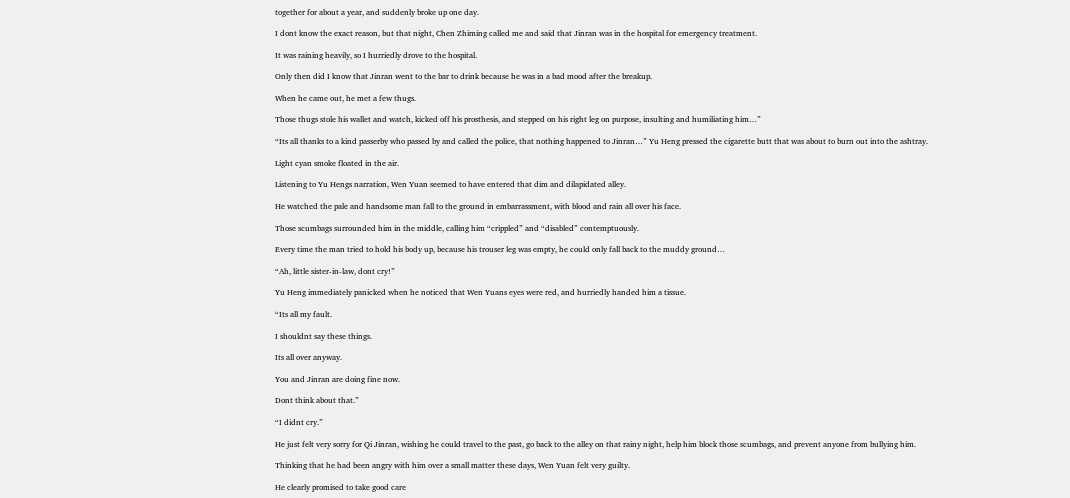together for about a year, and suddenly broke up one day.

I dont know the exact reason, but that night, Chen Zhiming called me and said that Jinran was in the hospital for emergency treatment.

It was raining heavily, so I hurriedly drove to the hospital.

Only then did I know that Jinran went to the bar to drink because he was in a bad mood after the breakup.

When he came out, he met a few thugs.

Those thugs stole his wallet and watch, kicked off his prosthesis, and stepped on his right leg on purpose, insulting and humiliating him…”

“Its all thanks to a kind passerby who passed by and called the police, that nothing happened to Jinran…” Yu Heng pressed the cigarette butt that was about to burn out into the ashtray.

Light cyan smoke floated in the air.

Listening to Yu Hengs narration, Wen Yuan seemed to have entered that dim and dilapidated alley.

He watched the pale and handsome man fall to the ground in embarrassment, with blood and rain all over his face.

Those scumbags surrounded him in the middle, calling him “crippled” and “disabled” contemptuously.

Every time the man tried to hold his body up, because his trouser leg was empty, he could only fall back to the muddy ground…

“Ah, little sister-in-law, dont cry!”

Yu Heng immediately panicked when he noticed that Wen Yuans eyes were red, and hurriedly handed him a tissue.

“Its all my fault.

I shouldnt say these things.

Its all over anyway.

You and Jinran are doing fine now.

Dont think about that.”

“I didnt cry.”

He just felt very sorry for Qi Jinran, wishing he could travel to the past, go back to the alley on that rainy night, help him block those scumbags, and prevent anyone from bullying him.

Thinking that he had been angry with him over a small matter these days, Wen Yuan felt very guilty.

He clearly promised to take good care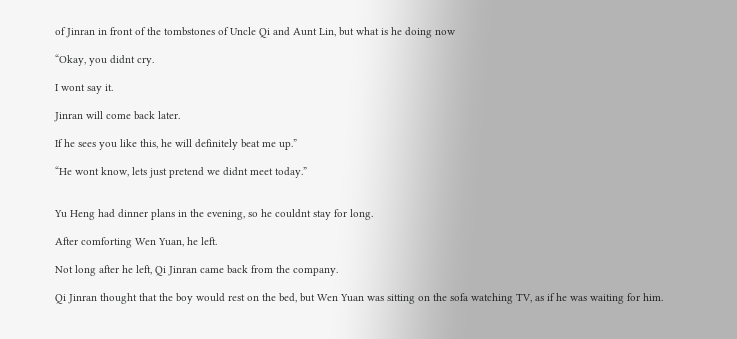of Jinran in front of the tombstones of Uncle Qi and Aunt Lin, but what is he doing now

“Okay, you didnt cry.

I wont say it.

Jinran will come back later.

If he sees you like this, he will definitely beat me up.”

“He wont know, lets just pretend we didnt meet today.”


Yu Heng had dinner plans in the evening, so he couldnt stay for long.

After comforting Wen Yuan, he left.

Not long after he left, Qi Jinran came back from the company.

Qi Jinran thought that the boy would rest on the bed, but Wen Yuan was sitting on the sofa watching TV, as if he was waiting for him.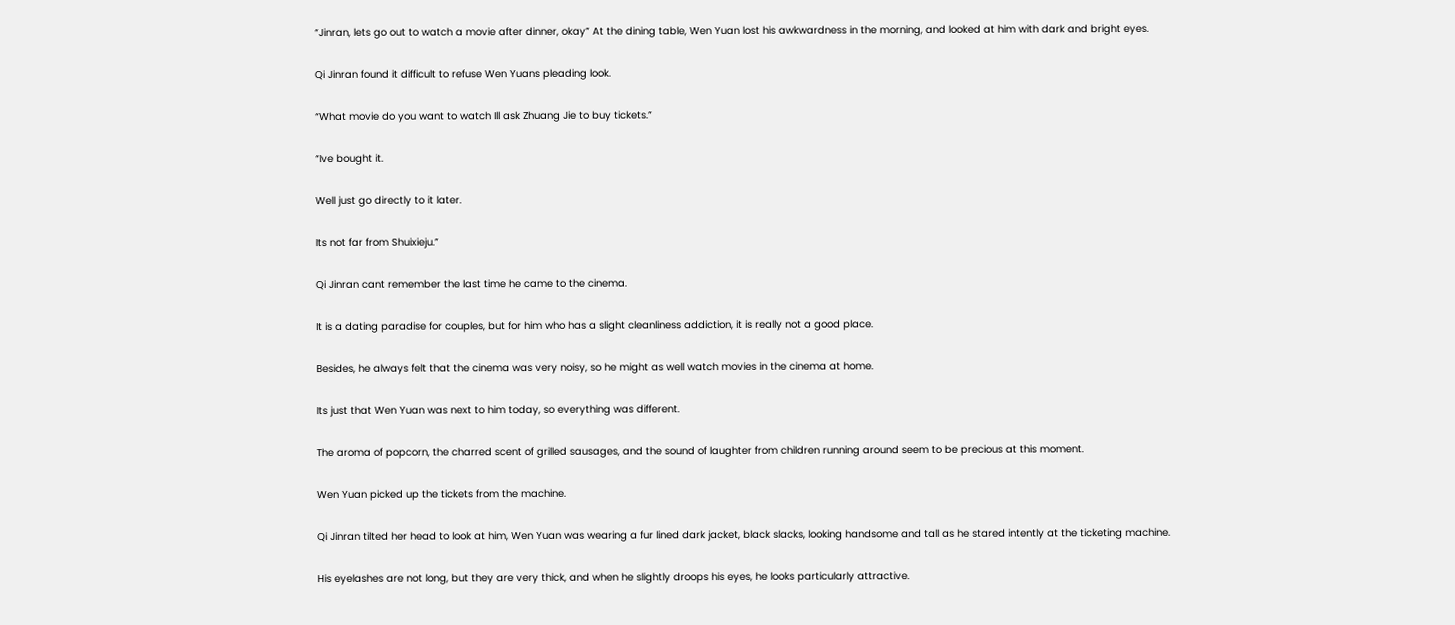“Jinran, lets go out to watch a movie after dinner, okay” At the dining table, Wen Yuan lost his awkwardness in the morning, and looked at him with dark and bright eyes.

Qi Jinran found it difficult to refuse Wen Yuans pleading look.

“What movie do you want to watch Ill ask Zhuang Jie to buy tickets.”

“Ive bought it.

Well just go directly to it later.

Its not far from Shuixieju.”

Qi Jinran cant remember the last time he came to the cinema.

It is a dating paradise for couples, but for him who has a slight cleanliness addiction, it is really not a good place.

Besides, he always felt that the cinema was very noisy, so he might as well watch movies in the cinema at home.

Its just that Wen Yuan was next to him today, so everything was different.

The aroma of popcorn, the charred scent of grilled sausages, and the sound of laughter from children running around seem to be precious at this moment.

Wen Yuan picked up the tickets from the machine.

Qi Jinran tilted her head to look at him, Wen Yuan was wearing a fur lined dark jacket, black slacks, looking handsome and tall as he stared intently at the ticketing machine.

His eyelashes are not long, but they are very thick, and when he slightly droops his eyes, he looks particularly attractive.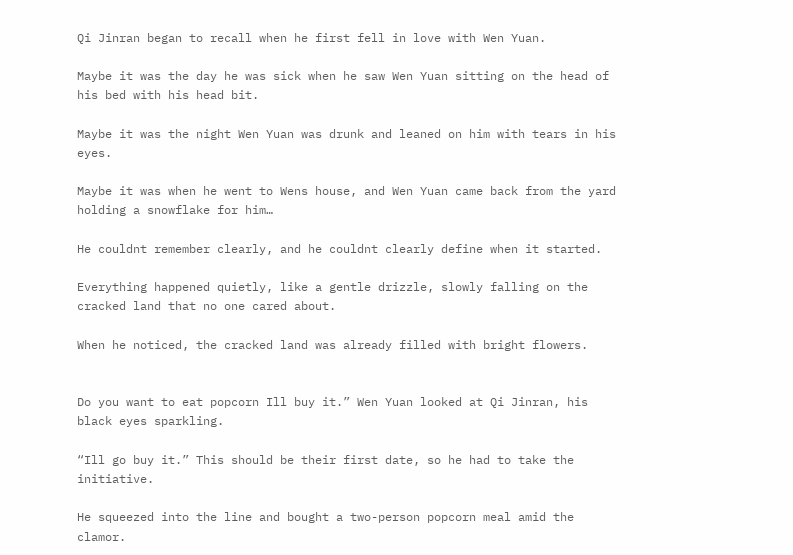Qi Jinran began to recall when he first fell in love with Wen Yuan.

Maybe it was the day he was sick when he saw Wen Yuan sitting on the head of his bed with his head bit.

Maybe it was the night Wen Yuan was drunk and leaned on him with tears in his eyes.

Maybe it was when he went to Wens house, and Wen Yuan came back from the yard holding a snowflake for him…

He couldnt remember clearly, and he couldnt clearly define when it started.

Everything happened quietly, like a gentle drizzle, slowly falling on the cracked land that no one cared about.

When he noticed, the cracked land was already filled with bright flowers.


Do you want to eat popcorn Ill buy it.” Wen Yuan looked at Qi Jinran, his black eyes sparkling.

“Ill go buy it.” This should be their first date, so he had to take the initiative.

He squeezed into the line and bought a two-person popcorn meal amid the clamor.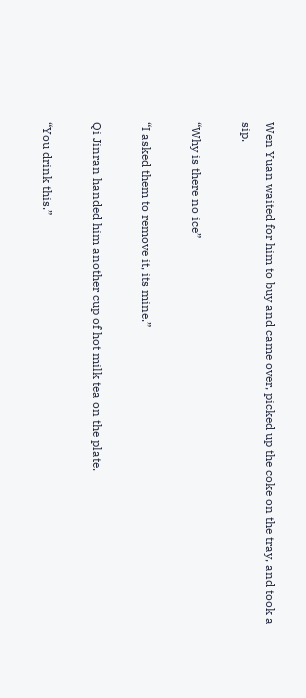Wen Yuan waited for him to buy and came over, picked up the coke on the tray, and took a sip.

“Why is there no ice”

“I asked them to remove it, its mine.”

Qi Jinran handed him another cup of hot milk tea on the plate.

“You drink this.”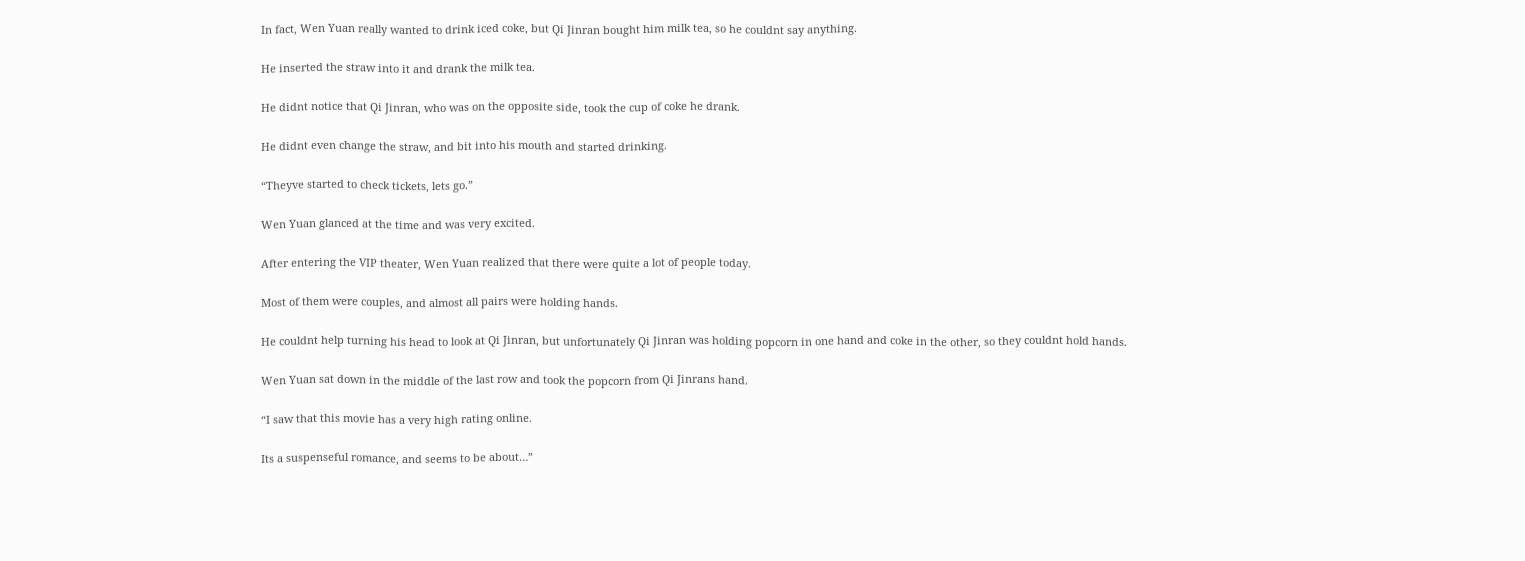In fact, Wen Yuan really wanted to drink iced coke, but Qi Jinran bought him milk tea, so he couldnt say anything.

He inserted the straw into it and drank the milk tea.

He didnt notice that Qi Jinran, who was on the opposite side, took the cup of coke he drank.

He didnt even change the straw, and bit into his mouth and started drinking.

“Theyve started to check tickets, lets go.”

Wen Yuan glanced at the time and was very excited.

After entering the VIP theater, Wen Yuan realized that there were quite a lot of people today.

Most of them were couples, and almost all pairs were holding hands.

He couldnt help turning his head to look at Qi Jinran, but unfortunately Qi Jinran was holding popcorn in one hand and coke in the other, so they couldnt hold hands.

Wen Yuan sat down in the middle of the last row and took the popcorn from Qi Jinrans hand.

“I saw that this movie has a very high rating online.

Its a suspenseful romance, and seems to be about…”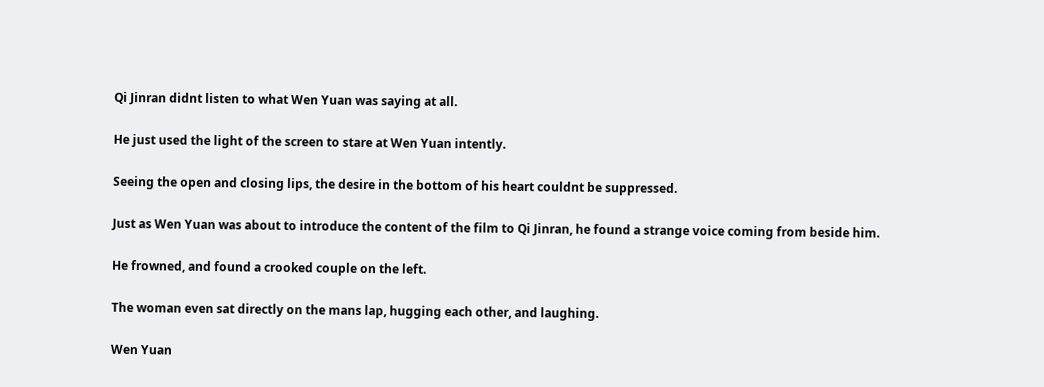Qi Jinran didnt listen to what Wen Yuan was saying at all.

He just used the light of the screen to stare at Wen Yuan intently.

Seeing the open and closing lips, the desire in the bottom of his heart couldnt be suppressed.

Just as Wen Yuan was about to introduce the content of the film to Qi Jinran, he found a strange voice coming from beside him.

He frowned, and found a crooked couple on the left.

The woman even sat directly on the mans lap, hugging each other, and laughing.

Wen Yuan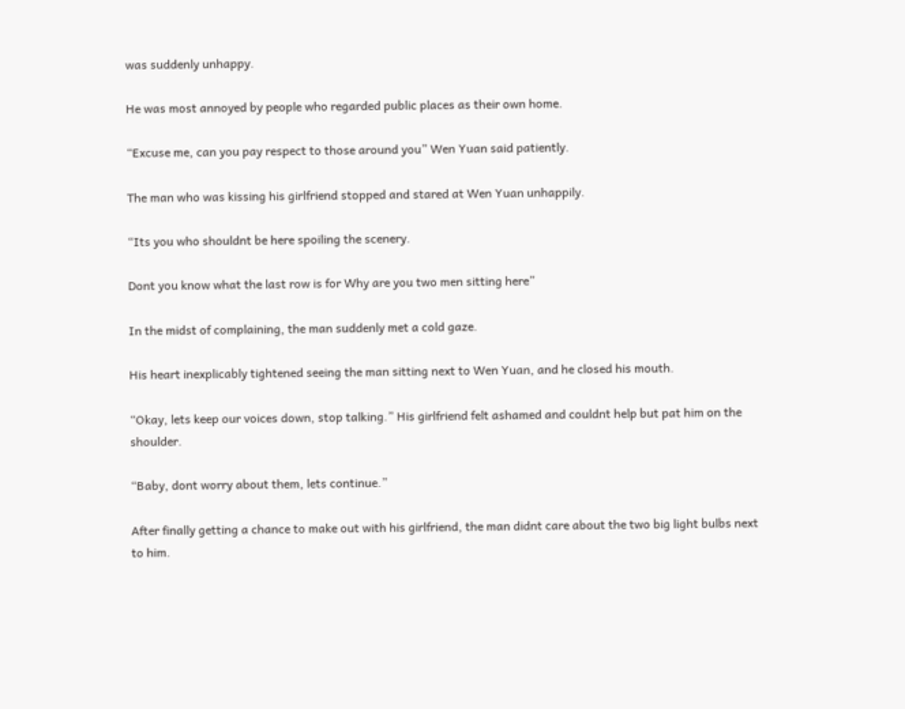was suddenly unhappy.

He was most annoyed by people who regarded public places as their own home.

“Excuse me, can you pay respect to those around you” Wen Yuan said patiently.

The man who was kissing his girlfriend stopped and stared at Wen Yuan unhappily.

“Its you who shouldnt be here spoiling the scenery.

Dont you know what the last row is for Why are you two men sitting here”

In the midst of complaining, the man suddenly met a cold gaze.

His heart inexplicably tightened seeing the man sitting next to Wen Yuan, and he closed his mouth.

“Okay, lets keep our voices down, stop talking.” His girlfriend felt ashamed and couldnt help but pat him on the shoulder.

“Baby, dont worry about them, lets continue.”

After finally getting a chance to make out with his girlfriend, the man didnt care about the two big light bulbs next to him.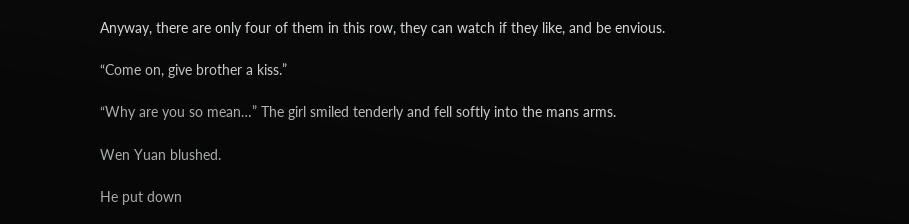Anyway, there are only four of them in this row, they can watch if they like, and be envious.

“Come on, give brother a kiss.”

“Why are you so mean…” The girl smiled tenderly and fell softly into the mans arms.

Wen Yuan blushed.

He put down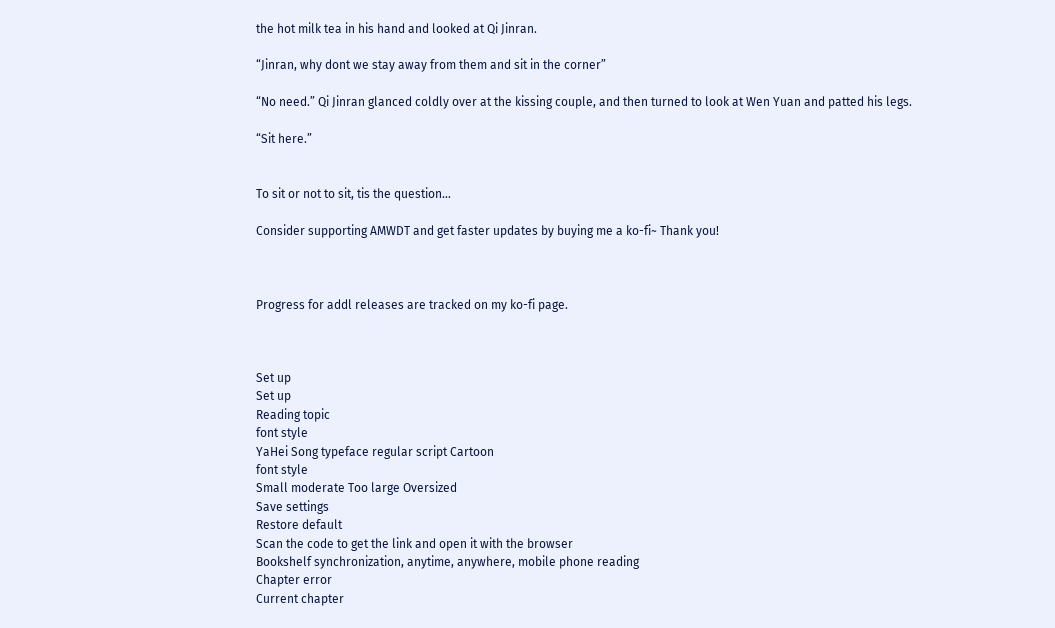the hot milk tea in his hand and looked at Qi Jinran.

“Jinran, why dont we stay away from them and sit in the corner”

“No need.” Qi Jinran glanced coldly over at the kissing couple, and then turned to look at Wen Yuan and patted his legs.

“Sit here.”


To sit or not to sit, tis the question…

Consider supporting AMWDT and get faster updates by buying me a ko-fi~ Thank you!



Progress for addl releases are tracked on my ko-fi page.



Set up
Set up
Reading topic
font style
YaHei Song typeface regular script Cartoon
font style
Small moderate Too large Oversized
Save settings
Restore default
Scan the code to get the link and open it with the browser
Bookshelf synchronization, anytime, anywhere, mobile phone reading
Chapter error
Current chapter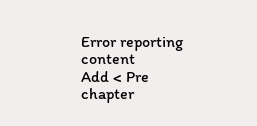Error reporting content
Add < Pre chapter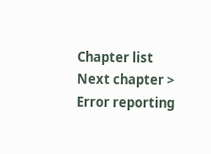Chapter list Next chapter > Error reporting